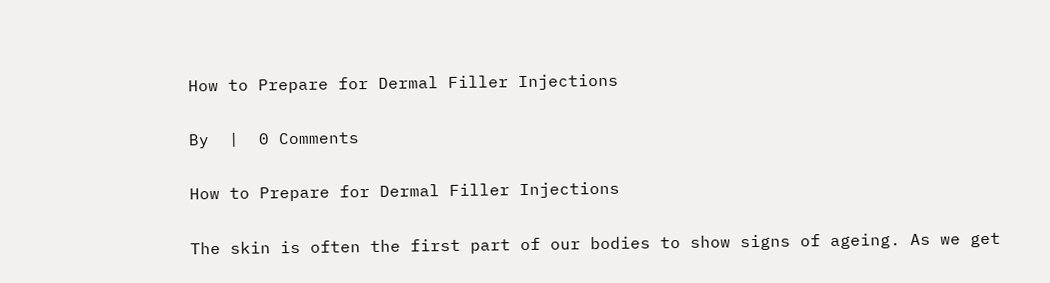How to Prepare for Dermal Filler Injections

By  |  0 Comments

How to Prepare for Dermal Filler Injections

The skin is often the first part of our bodies to show signs of ageing. As we get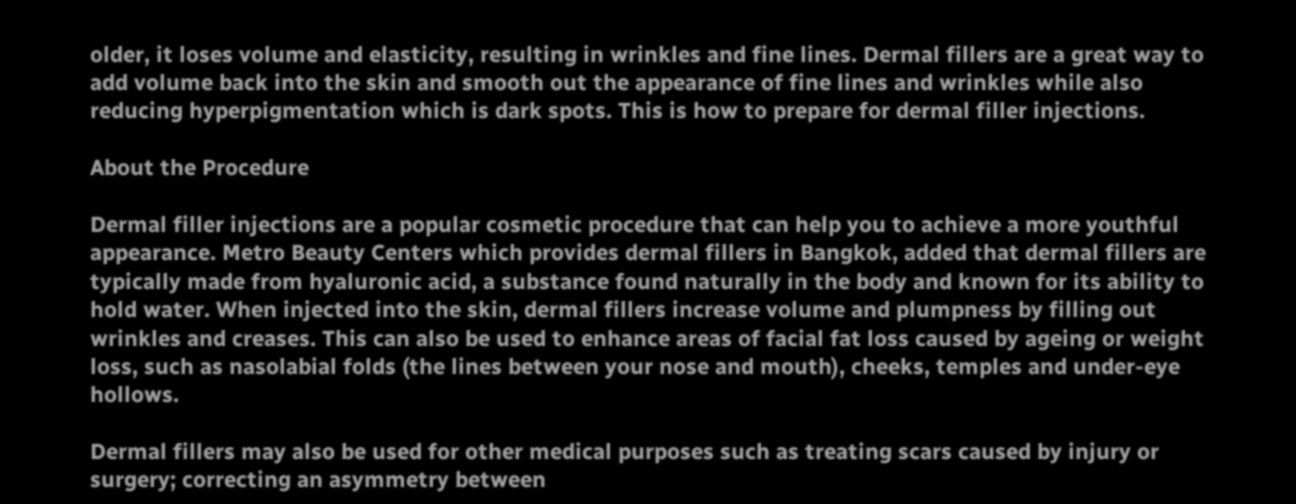older, it loses volume and elasticity, resulting in wrinkles and fine lines. Dermal fillers are a great way to add volume back into the skin and smooth out the appearance of fine lines and wrinkles while also reducing hyperpigmentation which is dark spots. This is how to prepare for dermal filler injections.

About the Procedure

Dermal filler injections are a popular cosmetic procedure that can help you to achieve a more youthful appearance. Metro Beauty Centers which provides dermal fillers in Bangkok, added that dermal fillers are typically made from hyaluronic acid, a substance found naturally in the body and known for its ability to hold water. When injected into the skin, dermal fillers increase volume and plumpness by filling out wrinkles and creases. This can also be used to enhance areas of facial fat loss caused by ageing or weight loss, such as nasolabial folds (the lines between your nose and mouth), cheeks, temples and under-eye hollows.

Dermal fillers may also be used for other medical purposes such as treating scars caused by injury or surgery; correcting an asymmetry between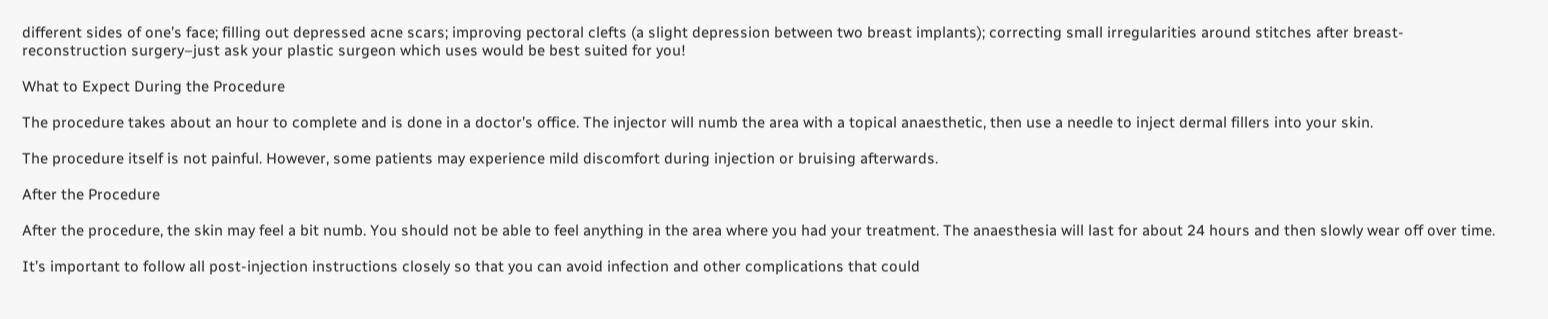different sides of one’s face; filling out depressed acne scars; improving pectoral clefts (a slight depression between two breast implants); correcting small irregularities around stitches after breast-reconstruction surgery–just ask your plastic surgeon which uses would be best suited for you!

What to Expect During the Procedure

The procedure takes about an hour to complete and is done in a doctor’s office. The injector will numb the area with a topical anaesthetic, then use a needle to inject dermal fillers into your skin.

The procedure itself is not painful. However, some patients may experience mild discomfort during injection or bruising afterwards.

After the Procedure

After the procedure, the skin may feel a bit numb. You should not be able to feel anything in the area where you had your treatment. The anaesthesia will last for about 24 hours and then slowly wear off over time.

It’s important to follow all post-injection instructions closely so that you can avoid infection and other complications that could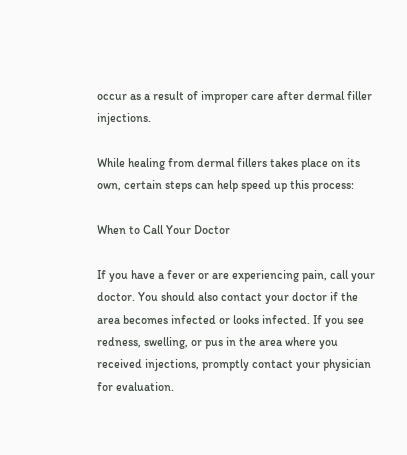occur as a result of improper care after dermal filler injections.

While healing from dermal fillers takes place on its own, certain steps can help speed up this process:

When to Call Your Doctor

If you have a fever or are experiencing pain, call your doctor. You should also contact your doctor if the area becomes infected or looks infected. If you see redness, swelling, or pus in the area where you received injections, promptly contact your physician for evaluation.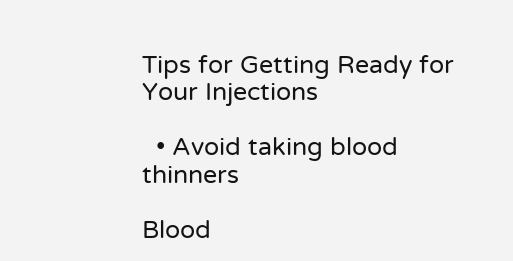Tips for Getting Ready for Your Injections

  • Avoid taking blood thinners

Blood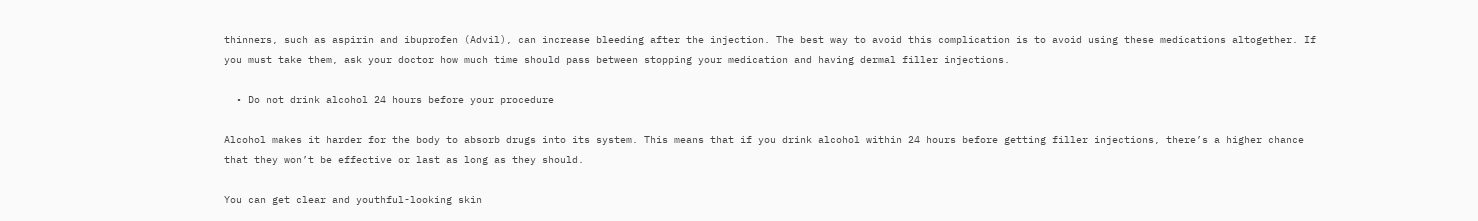thinners, such as aspirin and ibuprofen (Advil), can increase bleeding after the injection. The best way to avoid this complication is to avoid using these medications altogether. If you must take them, ask your doctor how much time should pass between stopping your medication and having dermal filler injections.

  • Do not drink alcohol 24 hours before your procedure

Alcohol makes it harder for the body to absorb drugs into its system. This means that if you drink alcohol within 24 hours before getting filler injections, there’s a higher chance that they won’t be effective or last as long as they should.

You can get clear and youthful-looking skin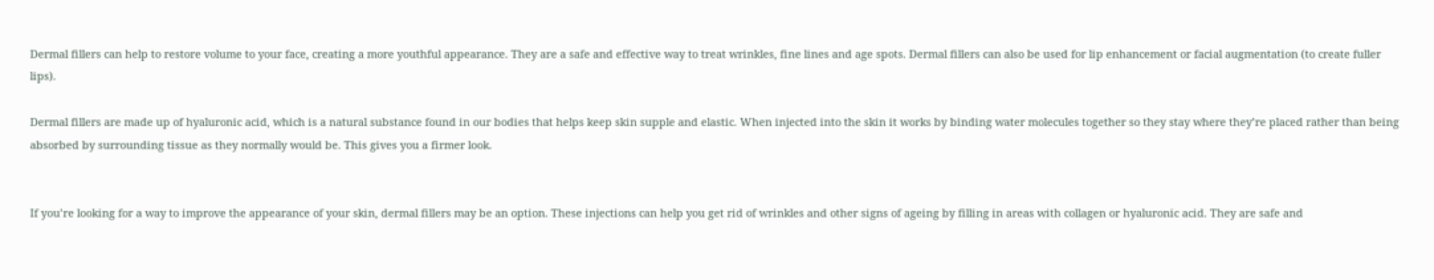Dermal fillers can help to restore volume to your face, creating a more youthful appearance. They are a safe and effective way to treat wrinkles, fine lines and age spots. Dermal fillers can also be used for lip enhancement or facial augmentation (to create fuller lips).

Dermal fillers are made up of hyaluronic acid, which is a natural substance found in our bodies that helps keep skin supple and elastic. When injected into the skin it works by binding water molecules together so they stay where they’re placed rather than being absorbed by surrounding tissue as they normally would be. This gives you a firmer look.


If you’re looking for a way to improve the appearance of your skin, dermal fillers may be an option. These injections can help you get rid of wrinkles and other signs of ageing by filling in areas with collagen or hyaluronic acid. They are safe and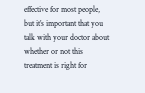effective for most people, but it’s important that you talk with your doctor about whether or not this treatment is right for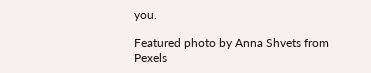you.

Featured photo by Anna Shvets from Pexels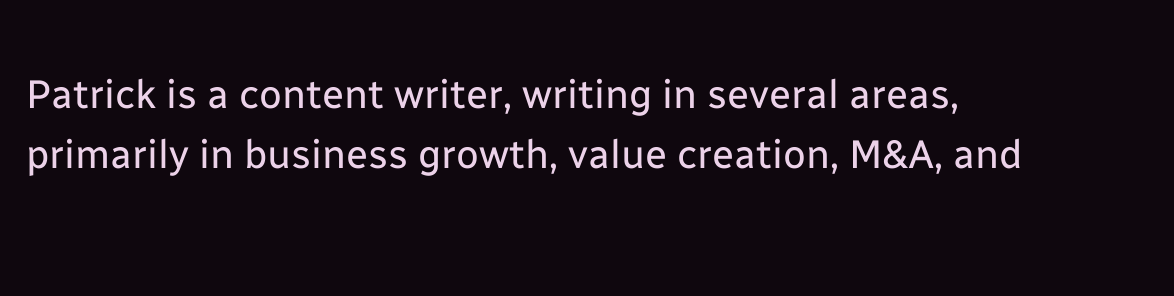Patrick is a content writer, writing in several areas, primarily in business growth, value creation, M&A, and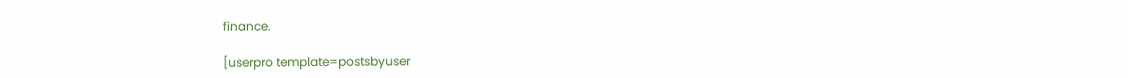finance.

[userpro template=postsbyuser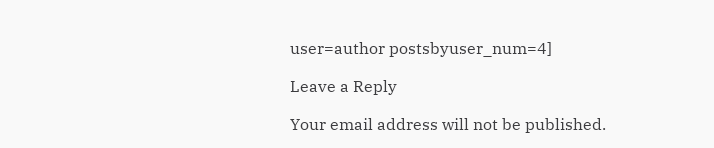user=author postsbyuser_num=4]

Leave a Reply

Your email address will not be published.